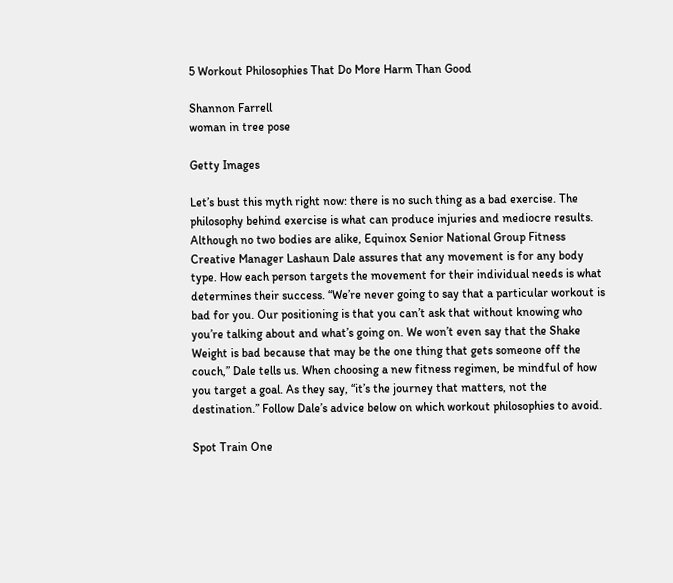5 Workout Philosophies That Do More Harm Than Good

Shannon Farrell
woman in tree pose

Getty Images

Let’s bust this myth right now: there is no such thing as a bad exercise. The philosophy behind exercise is what can produce injuries and mediocre results. Although no two bodies are alike, Equinox Senior National Group Fitness Creative Manager Lashaun Dale assures that any movement is for any body type. How each person targets the movement for their individual needs is what determines their success. “We’re never going to say that a particular workout is bad for you. Our positioning is that you can’t ask that without knowing who you’re talking about and what’s going on. We won’t even say that the Shake Weight is bad because that may be the one thing that gets someone off the couch,” Dale tells us. When choosing a new fitness regimen, be mindful of how you target a goal. As they say, “it’s the journey that matters, not the destination.” Follow Dale’s advice below on which workout philosophies to avoid.

Spot Train One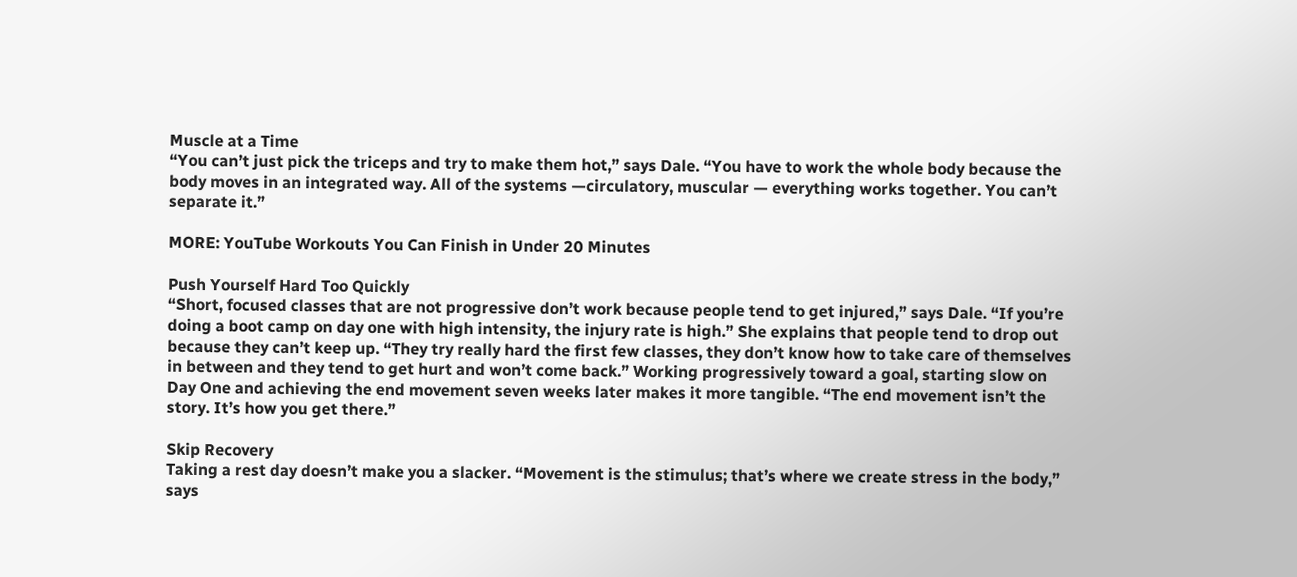Muscle at a Time
“You can’t just pick the triceps and try to make them hot,” says Dale. “You have to work the whole body because the body moves in an integrated way. All of the systems —circulatory, muscular — everything works together. You can’t separate it.”

MORE: YouTube Workouts You Can Finish in Under 20 Minutes

Push Yourself Hard Too Quickly
“Short, focused classes that are not progressive don’t work because people tend to get injured,” says Dale. “If you’re doing a boot camp on day one with high intensity, the injury rate is high.” She explains that people tend to drop out because they can’t keep up. “They try really hard the first few classes, they don’t know how to take care of themselves in between and they tend to get hurt and won’t come back.” Working progressively toward a goal, starting slow on Day One and achieving the end movement seven weeks later makes it more tangible. “The end movement isn’t the story. It’s how you get there.”

Skip Recovery
Taking a rest day doesn’t make you a slacker. “Movement is the stimulus; that’s where we create stress in the body,” says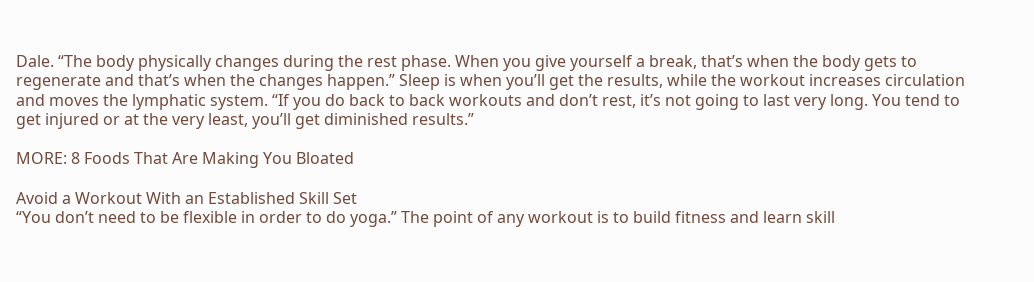Dale. “The body physically changes during the rest phase. When you give yourself a break, that’s when the body gets to regenerate and that’s when the changes happen.” Sleep is when you’ll get the results, while the workout increases circulation and moves the lymphatic system. “If you do back to back workouts and don’t rest, it’s not going to last very long. You tend to get injured or at the very least, you’ll get diminished results.”

MORE: 8 Foods That Are Making You Bloated

Avoid a Workout With an Established Skill Set
“You don’t need to be flexible in order to do yoga.” The point of any workout is to build fitness and learn skill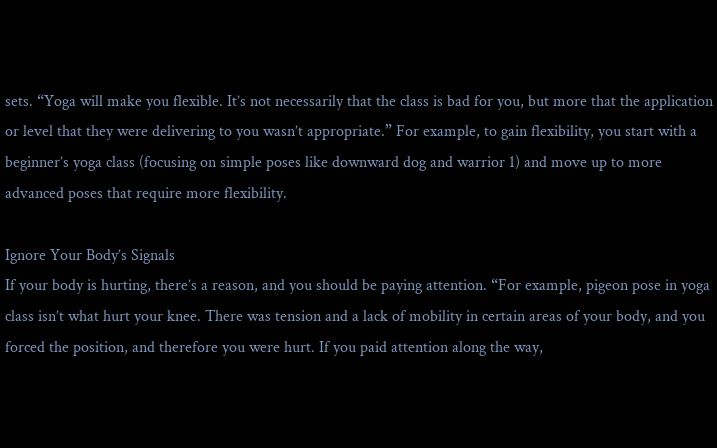sets. “Yoga will make you flexible. It’s not necessarily that the class is bad for you, but more that the application or level that they were delivering to you wasn’t appropriate.” For example, to gain flexibility, you start with a beginner’s yoga class (focusing on simple poses like downward dog and warrior 1) and move up to more advanced poses that require more flexibility.

Ignore Your Body’s Signals
If your body is hurting, there’s a reason, and you should be paying attention. “For example, pigeon pose in yoga class isn’t what hurt your knee. There was tension and a lack of mobility in certain areas of your body, and you forced the position, and therefore you were hurt. If you paid attention along the way,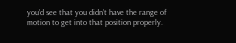you’d see that you didn’t have the range of motion to get into that position properly.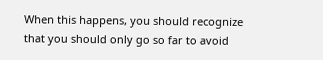When this happens, you should recognize that you should only go so far to avoid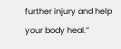further injury and help your body heal.”